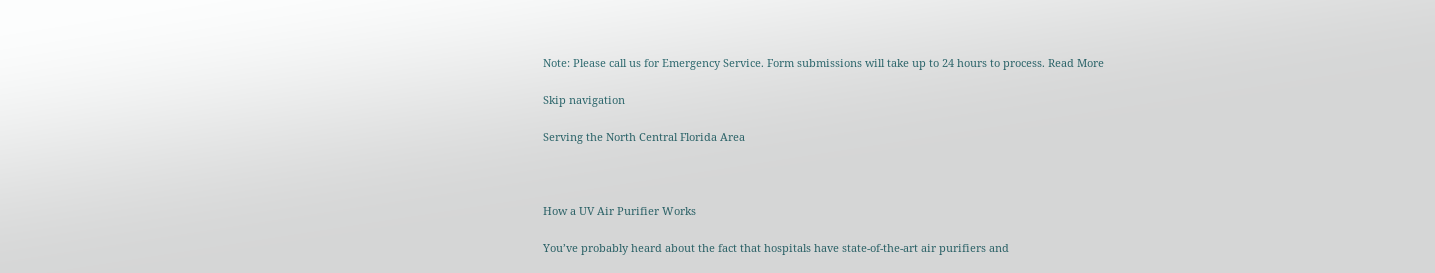Note: Please call us for Emergency Service. Form submissions will take up to 24 hours to process. Read More

Skip navigation

Serving the North Central Florida Area



How a UV Air Purifier Works

You’ve probably heard about the fact that hospitals have state-of-the-art air purifiers and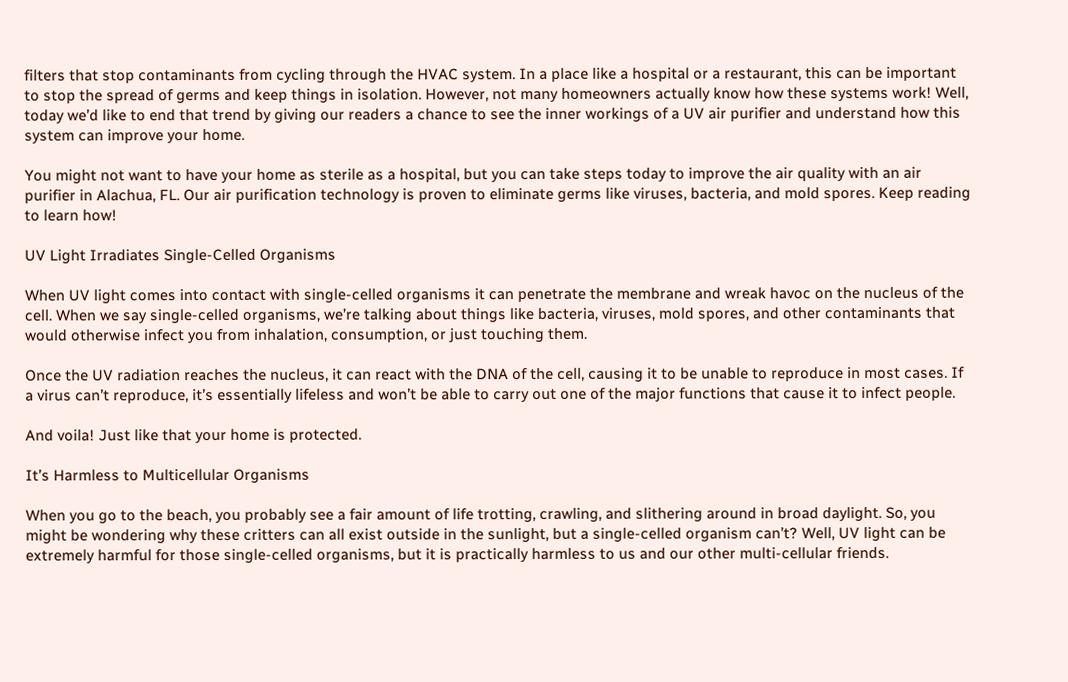filters that stop contaminants from cycling through the HVAC system. In a place like a hospital or a restaurant, this can be important to stop the spread of germs and keep things in isolation. However, not many homeowners actually know how these systems work! Well, today we’d like to end that trend by giving our readers a chance to see the inner workings of a UV air purifier and understand how this system can improve your home.

You might not want to have your home as sterile as a hospital, but you can take steps today to improve the air quality with an air purifier in Alachua, FL. Our air purification technology is proven to eliminate germs like viruses, bacteria, and mold spores. Keep reading to learn how!

UV Light Irradiates Single-Celled Organisms

When UV light comes into contact with single-celled organisms it can penetrate the membrane and wreak havoc on the nucleus of the cell. When we say single-celled organisms, we’re talking about things like bacteria, viruses, mold spores, and other contaminants that would otherwise infect you from inhalation, consumption, or just touching them.

Once the UV radiation reaches the nucleus, it can react with the DNA of the cell, causing it to be unable to reproduce in most cases. If a virus can’t reproduce, it’s essentially lifeless and won’t be able to carry out one of the major functions that cause it to infect people.

And voila! Just like that your home is protected.

It’s Harmless to Multicellular Organisms

When you go to the beach, you probably see a fair amount of life trotting, crawling, and slithering around in broad daylight. So, you might be wondering why these critters can all exist outside in the sunlight, but a single-celled organism can’t? Well, UV light can be extremely harmful for those single-celled organisms, but it is practically harmless to us and our other multi-cellular friends.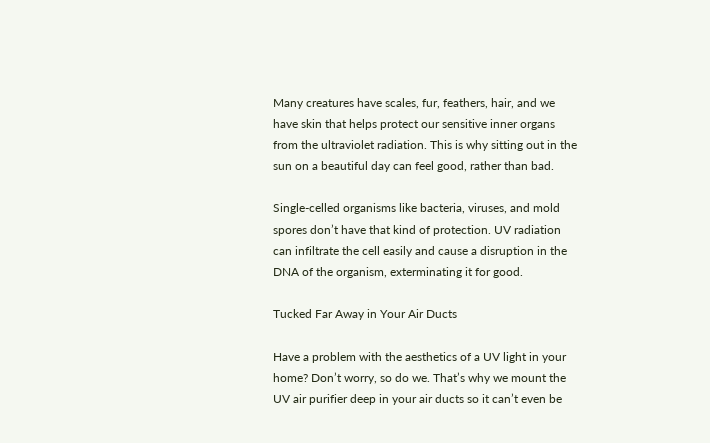Many creatures have scales, fur, feathers, hair, and we have skin that helps protect our sensitive inner organs from the ultraviolet radiation. This is why sitting out in the sun on a beautiful day can feel good, rather than bad.

Single-celled organisms like bacteria, viruses, and mold spores don’t have that kind of protection. UV radiation can infiltrate the cell easily and cause a disruption in the DNA of the organism, exterminating it for good.

Tucked Far Away in Your Air Ducts

Have a problem with the aesthetics of a UV light in your home? Don’t worry, so do we. That’s why we mount the UV air purifier deep in your air ducts so it can’t even be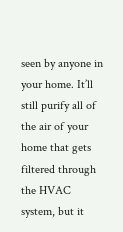seen by anyone in your home. It’ll still purify all of the air of your home that gets filtered through the HVAC system, but it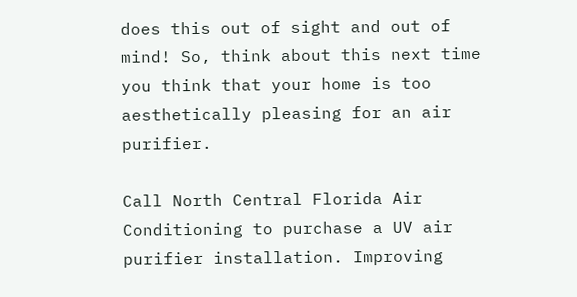does this out of sight and out of mind! So, think about this next time you think that your home is too aesthetically pleasing for an air purifier.

Call North Central Florida Air Conditioning to purchase a UV air purifier installation. Improving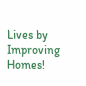Lives by Improving Homes!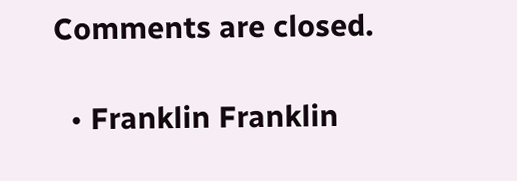Comments are closed.

  • Franklin Franklin